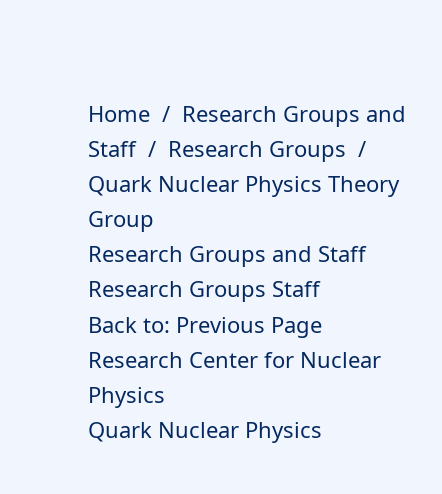Home  /  Research Groups and Staff  /  Research Groups  /  Quark Nuclear Physics Theory Group
Research Groups and Staff
Research Groups Staff
Back to: Previous Page
Research Center for Nuclear Physics
Quark Nuclear Physics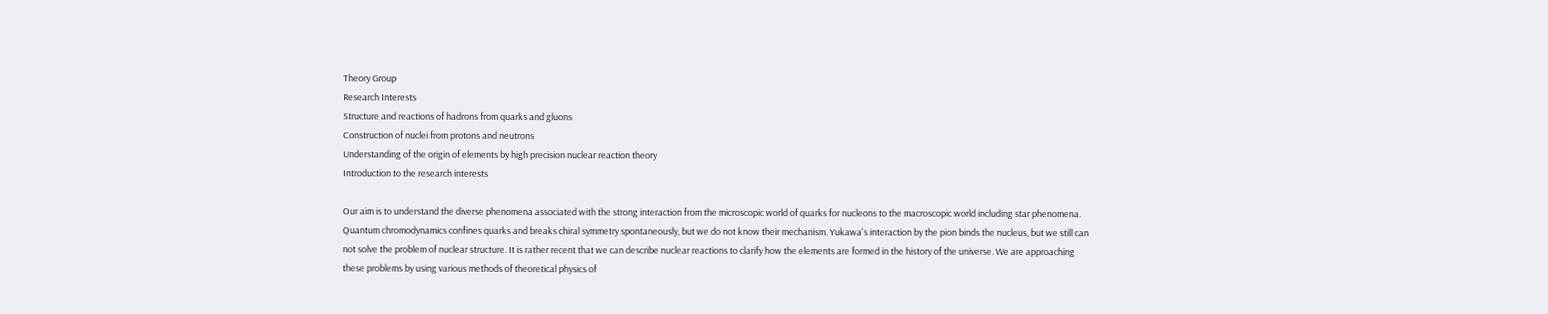Theory Group
Research Interests
Structure and reactions of hadrons from quarks and gluons
Construction of nuclei from protons and neutrons
Understanding of the origin of elements by high precision nuclear reaction theory
Introduction to the research interests

Our aim is to understand the diverse phenomena associated with the strong interaction from the microscopic world of quarks for nucleons to the macroscopic world including star phenomena. Quantum chromodynamics confines quarks and breaks chiral symmetry spontaneously, but we do not know their mechanism. Yukawa's interaction by the pion binds the nucleus, but we still can not solve the problem of nuclear structure. It is rather recent that we can describe nuclear reactions to clarify how the elements are formed in the history of the universe. We are approaching these problems by using various methods of theoretical physics of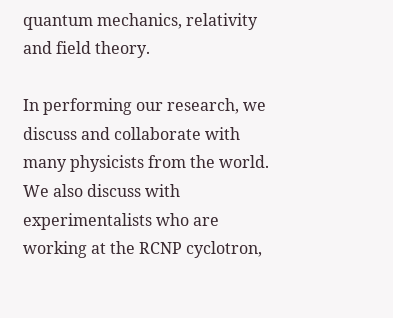quantum mechanics, relativity and field theory.

In performing our research, we discuss and collaborate with many physicists from the world. We also discuss with experimentalists who are working at the RCNP cyclotron,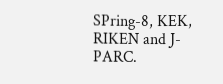SPring-8, KEK, RIKEN and J-PARC.